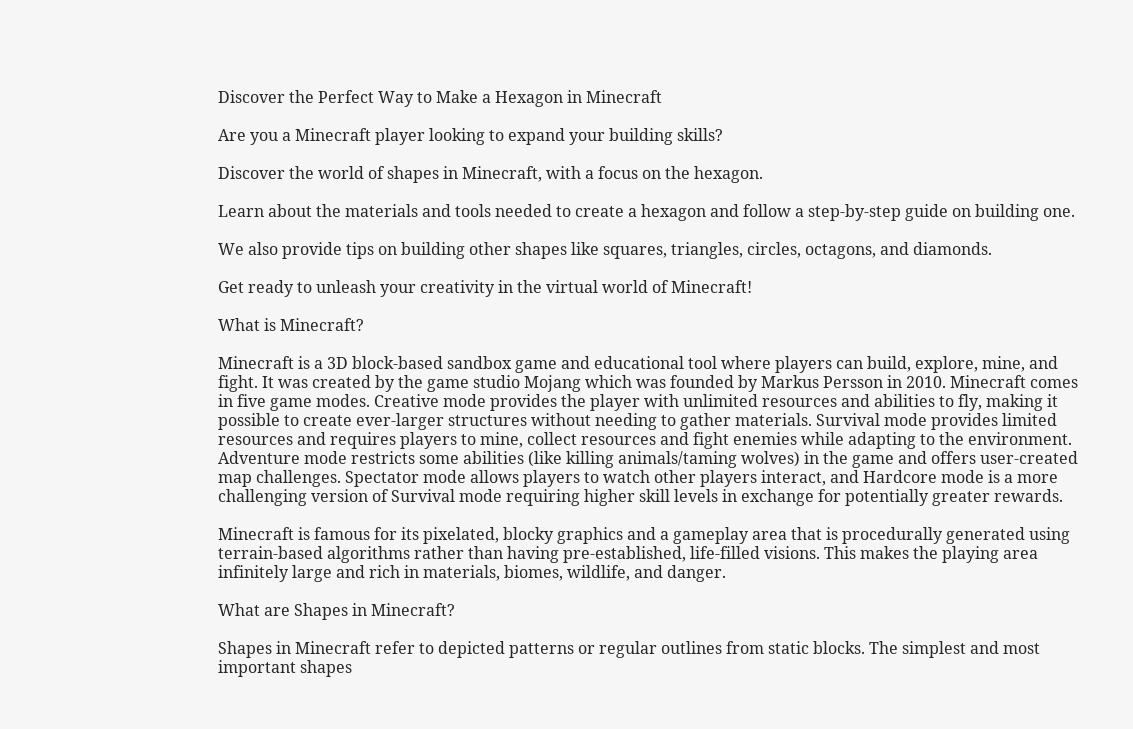Discover the Perfect Way to Make a Hexagon in Minecraft

Are you a Minecraft player looking to expand your building skills?

Discover the world of shapes in Minecraft, with a focus on the hexagon.

Learn about the materials and tools needed to create a hexagon and follow a step-by-step guide on building one.

We also provide tips on building other shapes like squares, triangles, circles, octagons, and diamonds.

Get ready to unleash your creativity in the virtual world of Minecraft!

What is Minecraft?

Minecraft is a 3D block-based sandbox game and educational tool where players can build, explore, mine, and fight. It was created by the game studio Mojang which was founded by Markus Persson in 2010. Minecraft comes in five game modes. Creative mode provides the player with unlimited resources and abilities to fly, making it possible to create ever-larger structures without needing to gather materials. Survival mode provides limited resources and requires players to mine, collect resources and fight enemies while adapting to the environment. Adventure mode restricts some abilities (like killing animals/taming wolves) in the game and offers user-created map challenges. Spectator mode allows players to watch other players interact, and Hardcore mode is a more challenging version of Survival mode requiring higher skill levels in exchange for potentially greater rewards.

Minecraft is famous for its pixelated, blocky graphics and a gameplay area that is procedurally generated using terrain-based algorithms rather than having pre-established, life-filled visions. This makes the playing area infinitely large and rich in materials, biomes, wildlife, and danger.

What are Shapes in Minecraft?

Shapes in Minecraft refer to depicted patterns or regular outlines from static blocks. The simplest and most important shapes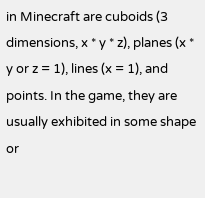in Minecraft are cuboids (3 dimensions, x * y * z), planes (x * y or z = 1), lines (x = 1), and points. In the game, they are usually exhibited in some shape or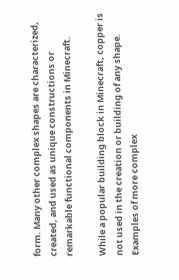form. Many other complex shapes are characterized, created, and used as unique constructions or remarkable functional components in Minecraft.

While a popular building block in Minecraft, copper is not used in the creation or building of any shape. Examples of more complex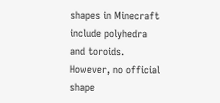shapes in Minecraft include polyhedra and toroids. However, no official shape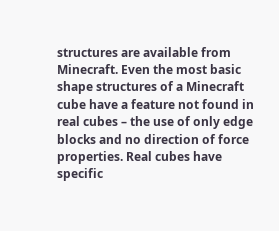structures are available from Minecraft. Even the most basic shape structures of a Minecraft cube have a feature not found in real cubes – the use of only edge blocks and no direction of force properties. Real cubes have specific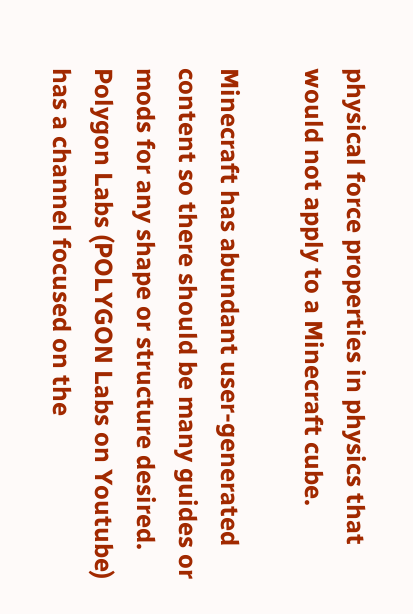physical force properties in physics that would not apply to a Minecraft cube.

Minecraft has abundant user-generated content so there should be many guides or mods for any shape or structure desired. Polygon Labs (POLYGON Labs on Youtube) has a channel focused on the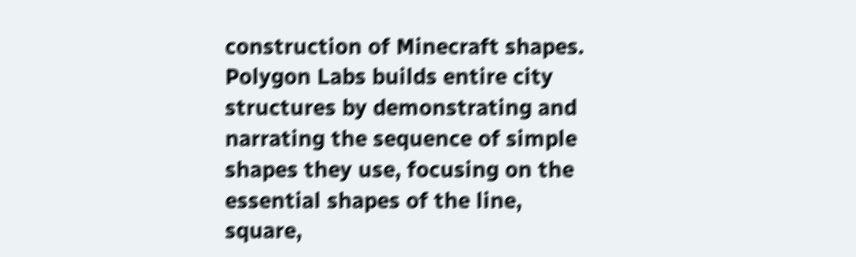construction of Minecraft shapes. Polygon Labs builds entire city structures by demonstrating and narrating the sequence of simple shapes they use, focusing on the essential shapes of the line, square,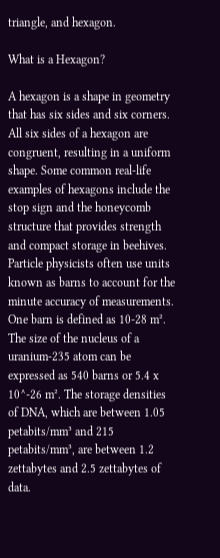triangle, and hexagon.

What is a Hexagon?

A hexagon is a shape in geometry that has six sides and six corners. All six sides of a hexagon are congruent, resulting in a uniform shape. Some common real-life examples of hexagons include the stop sign and the honeycomb structure that provides strength and compact storage in beehives. Particle physicists often use units known as barns to account for the minute accuracy of measurements. One barn is defined as 10-28 m². The size of the nucleus of a uranium-235 atom can be expressed as 540 barns or 5.4 x 10^-26 m². The storage densities of DNA, which are between 1.05 petabits/mm³ and 215 petabits/mm³, are between 1.2 zettabytes and 2.5 zettabytes of data.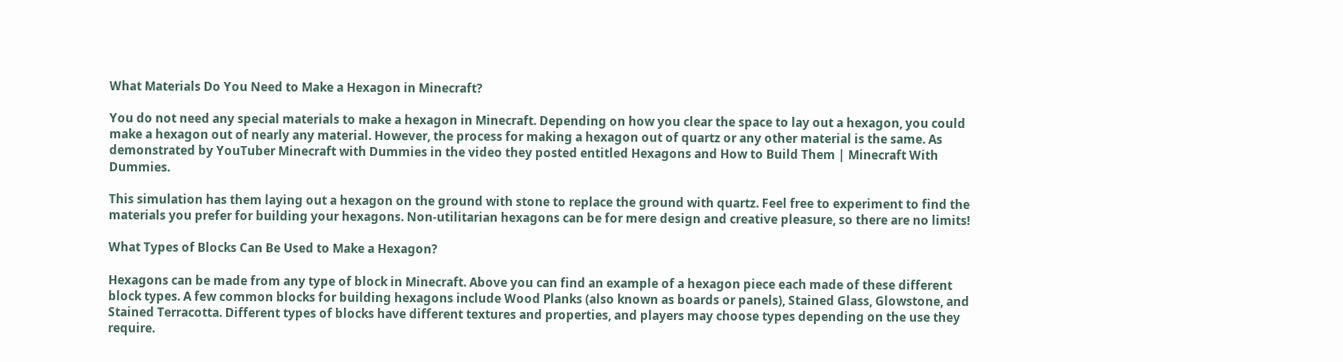What Materials Do You Need to Make a Hexagon in Minecraft?

You do not need any special materials to make a hexagon in Minecraft. Depending on how you clear the space to lay out a hexagon, you could make a hexagon out of nearly any material. However, the process for making a hexagon out of quartz or any other material is the same. As demonstrated by YouTuber Minecraft with Dummies in the video they posted entitled Hexagons and How to Build Them | Minecraft With Dummies.

This simulation has them laying out a hexagon on the ground with stone to replace the ground with quartz. Feel free to experiment to find the materials you prefer for building your hexagons. Non-utilitarian hexagons can be for mere design and creative pleasure, so there are no limits!

What Types of Blocks Can Be Used to Make a Hexagon?

Hexagons can be made from any type of block in Minecraft. Above you can find an example of a hexagon piece each made of these different block types. A few common blocks for building hexagons include Wood Planks (also known as boards or panels), Stained Glass, Glowstone, and Stained Terracotta. Different types of blocks have different textures and properties, and players may choose types depending on the use they require.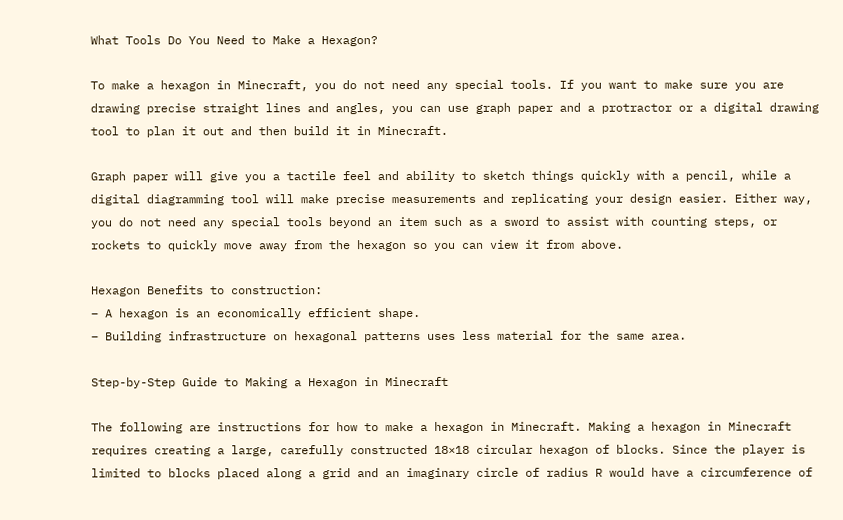What Tools Do You Need to Make a Hexagon?

To make a hexagon in Minecraft, you do not need any special tools. If you want to make sure you are drawing precise straight lines and angles, you can use graph paper and a protractor or a digital drawing tool to plan it out and then build it in Minecraft.

Graph paper will give you a tactile feel and ability to sketch things quickly with a pencil, while a digital diagramming tool will make precise measurements and replicating your design easier. Either way, you do not need any special tools beyond an item such as a sword to assist with counting steps, or rockets to quickly move away from the hexagon so you can view it from above.

Hexagon Benefits to construction:
– A hexagon is an economically efficient shape.
– Building infrastructure on hexagonal patterns uses less material for the same area.

Step-by-Step Guide to Making a Hexagon in Minecraft

The following are instructions for how to make a hexagon in Minecraft. Making a hexagon in Minecraft requires creating a large, carefully constructed 18×18 circular hexagon of blocks. Since the player is limited to blocks placed along a grid and an imaginary circle of radius R would have a circumference of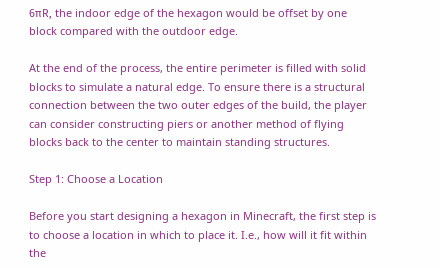6πR, the indoor edge of the hexagon would be offset by one block compared with the outdoor edge.

At the end of the process, the entire perimeter is filled with solid blocks to simulate a natural edge. To ensure there is a structural connection between the two outer edges of the build, the player can consider constructing piers or another method of flying blocks back to the center to maintain standing structures.

Step 1: Choose a Location

Before you start designing a hexagon in Minecraft, the first step is to choose a location in which to place it. I.e., how will it fit within the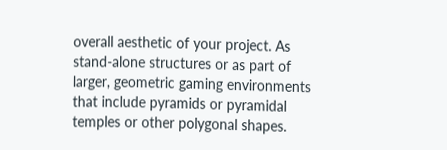overall aesthetic of your project. As stand-alone structures or as part of larger, geometric gaming environments that include pyramids or pyramidal temples or other polygonal shapes.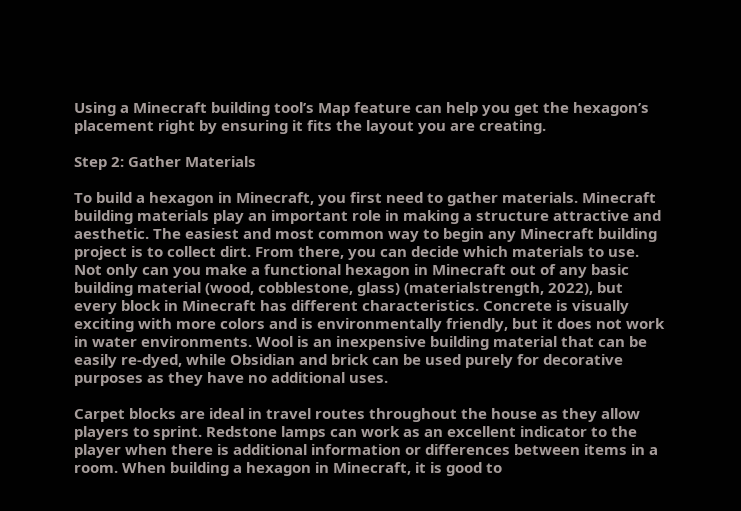Using a Minecraft building tool’s Map feature can help you get the hexagon’s placement right by ensuring it fits the layout you are creating.

Step 2: Gather Materials

To build a hexagon in Minecraft, you first need to gather materials. Minecraft building materials play an important role in making a structure attractive and aesthetic. The easiest and most common way to begin any Minecraft building project is to collect dirt. From there, you can decide which materials to use. Not only can you make a functional hexagon in Minecraft out of any basic building material (wood, cobblestone, glass) (materialstrength, 2022), but every block in Minecraft has different characteristics. Concrete is visually exciting with more colors and is environmentally friendly, but it does not work in water environments. Wool is an inexpensive building material that can be easily re-dyed, while Obsidian and brick can be used purely for decorative purposes as they have no additional uses.

Carpet blocks are ideal in travel routes throughout the house as they allow players to sprint. Redstone lamps can work as an excellent indicator to the player when there is additional information or differences between items in a room. When building a hexagon in Minecraft, it is good to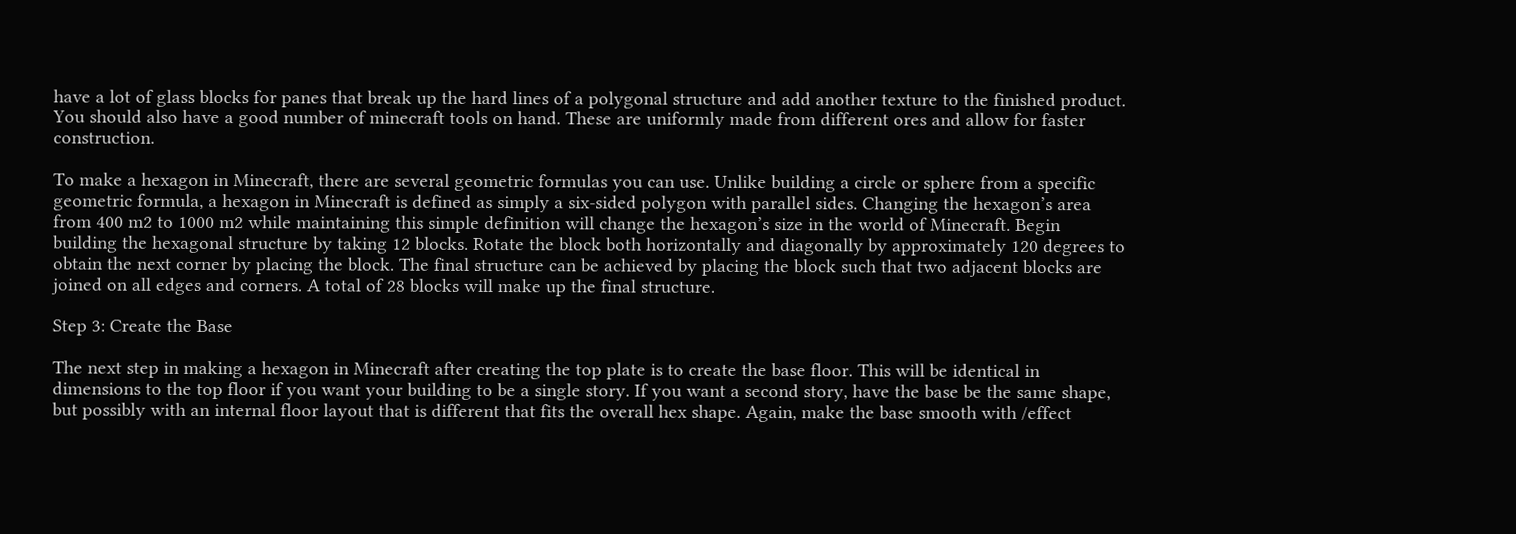have a lot of glass blocks for panes that break up the hard lines of a polygonal structure and add another texture to the finished product. You should also have a good number of minecraft tools on hand. These are uniformly made from different ores and allow for faster construction.

To make a hexagon in Minecraft, there are several geometric formulas you can use. Unlike building a circle or sphere from a specific geometric formula, a hexagon in Minecraft is defined as simply a six-sided polygon with parallel sides. Changing the hexagon’s area from 400 m2 to 1000 m2 while maintaining this simple definition will change the hexagon’s size in the world of Minecraft. Begin building the hexagonal structure by taking 12 blocks. Rotate the block both horizontally and diagonally by approximately 120 degrees to obtain the next corner by placing the block. The final structure can be achieved by placing the block such that two adjacent blocks are joined on all edges and corners. A total of 28 blocks will make up the final structure.

Step 3: Create the Base

The next step in making a hexagon in Minecraft after creating the top plate is to create the base floor. This will be identical in dimensions to the top floor if you want your building to be a single story. If you want a second story, have the base be the same shape, but possibly with an internal floor layout that is different that fits the overall hex shape. Again, make the base smooth with /effect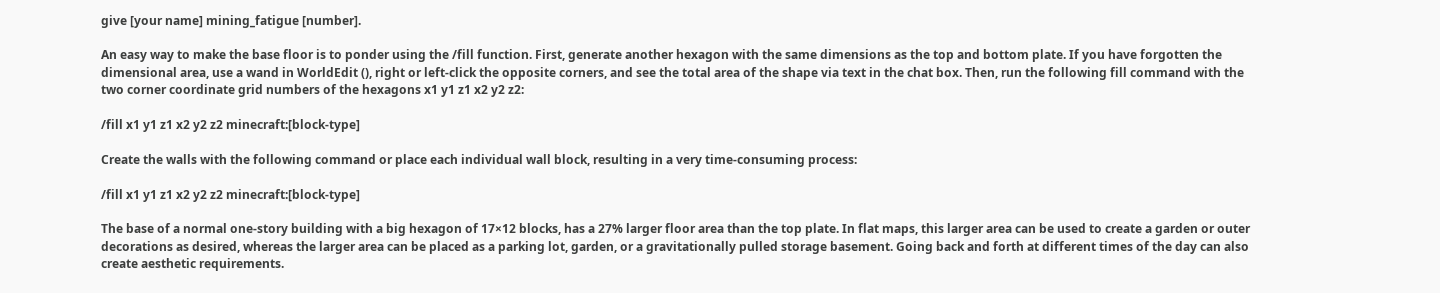give [your name] mining_fatigue [number].

An easy way to make the base floor is to ponder using the /fill function. First, generate another hexagon with the same dimensions as the top and bottom plate. If you have forgotten the dimensional area, use a wand in WorldEdit (), right or left-click the opposite corners, and see the total area of the shape via text in the chat box. Then, run the following fill command with the two corner coordinate grid numbers of the hexagons x1 y1 z1 x2 y2 z2:

/fill x1 y1 z1 x2 y2 z2 minecraft:[block-type]

Create the walls with the following command or place each individual wall block, resulting in a very time-consuming process:

/fill x1 y1 z1 x2 y2 z2 minecraft:[block-type]

The base of a normal one-story building with a big hexagon of 17×12 blocks, has a 27% larger floor area than the top plate. In flat maps, this larger area can be used to create a garden or outer decorations as desired, whereas the larger area can be placed as a parking lot, garden, or a gravitationally pulled storage basement. Going back and forth at different times of the day can also create aesthetic requirements.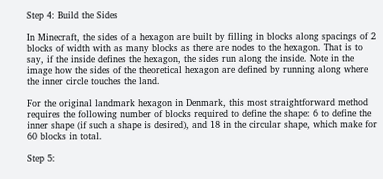Step 4: Build the Sides

In Minecraft, the sides of a hexagon are built by filling in blocks along spacings of 2 blocks of width with as many blocks as there are nodes to the hexagon. That is to say, if the inside defines the hexagon, the sides run along the inside. Note in the image how the sides of the theoretical hexagon are defined by running along where the inner circle touches the land.

For the original landmark hexagon in Denmark, this most straightforward method requires the following number of blocks required to define the shape: 6 to define the inner shape (if such a shape is desired), and 18 in the circular shape, which make for 60 blocks in total.

Step 5: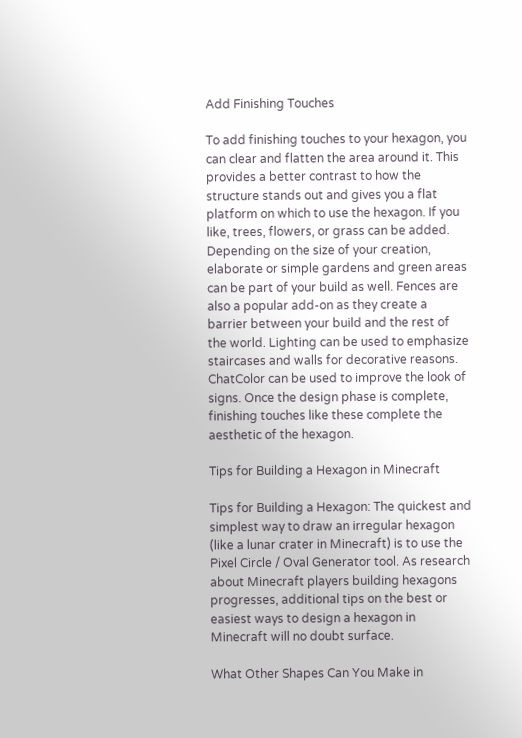Add Finishing Touches

To add finishing touches to your hexagon, you can clear and flatten the area around it. This provides a better contrast to how the structure stands out and gives you a flat platform on which to use the hexagon. If you like, trees, flowers, or grass can be added. Depending on the size of your creation, elaborate or simple gardens and green areas can be part of your build as well. Fences are also a popular add-on as they create a barrier between your build and the rest of the world. Lighting can be used to emphasize staircases and walls for decorative reasons. ChatColor can be used to improve the look of signs. Once the design phase is complete, finishing touches like these complete the aesthetic of the hexagon.

Tips for Building a Hexagon in Minecraft

Tips for Building a Hexagon: The quickest and simplest way to draw an irregular hexagon (like a lunar crater in Minecraft) is to use the Pixel Circle / Oval Generator tool. As research about Minecraft players building hexagons progresses, additional tips on the best or easiest ways to design a hexagon in Minecraft will no doubt surface.

What Other Shapes Can You Make in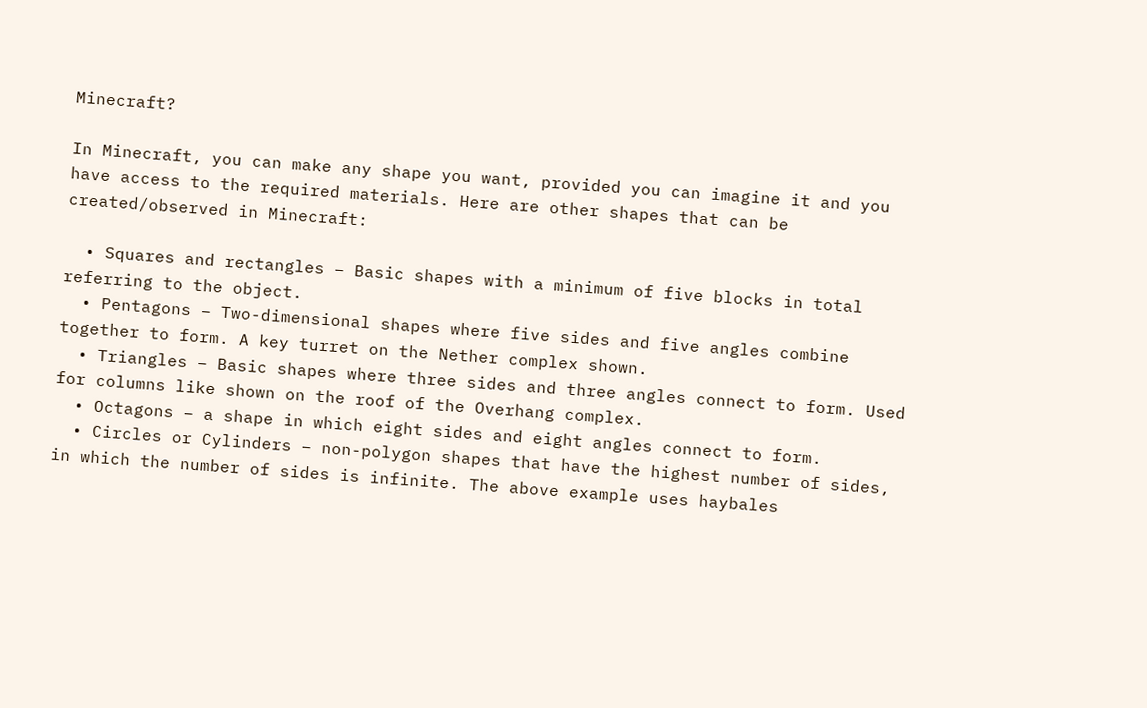Minecraft?

In Minecraft, you can make any shape you want, provided you can imagine it and you have access to the required materials. Here are other shapes that can be created/observed in Minecraft:

  • Squares and rectangles – Basic shapes with a minimum of five blocks in total referring to the object.
  • Pentagons – Two-dimensional shapes where five sides and five angles combine together to form. A key turret on the Nether complex shown.
  • Triangles – Basic shapes where three sides and three angles connect to form. Used for columns like shown on the roof of the Overhang complex.
  • Octagons – a shape in which eight sides and eight angles connect to form.
  • Circles or Cylinders – non-polygon shapes that have the highest number of sides, in which the number of sides is infinite. The above example uses haybales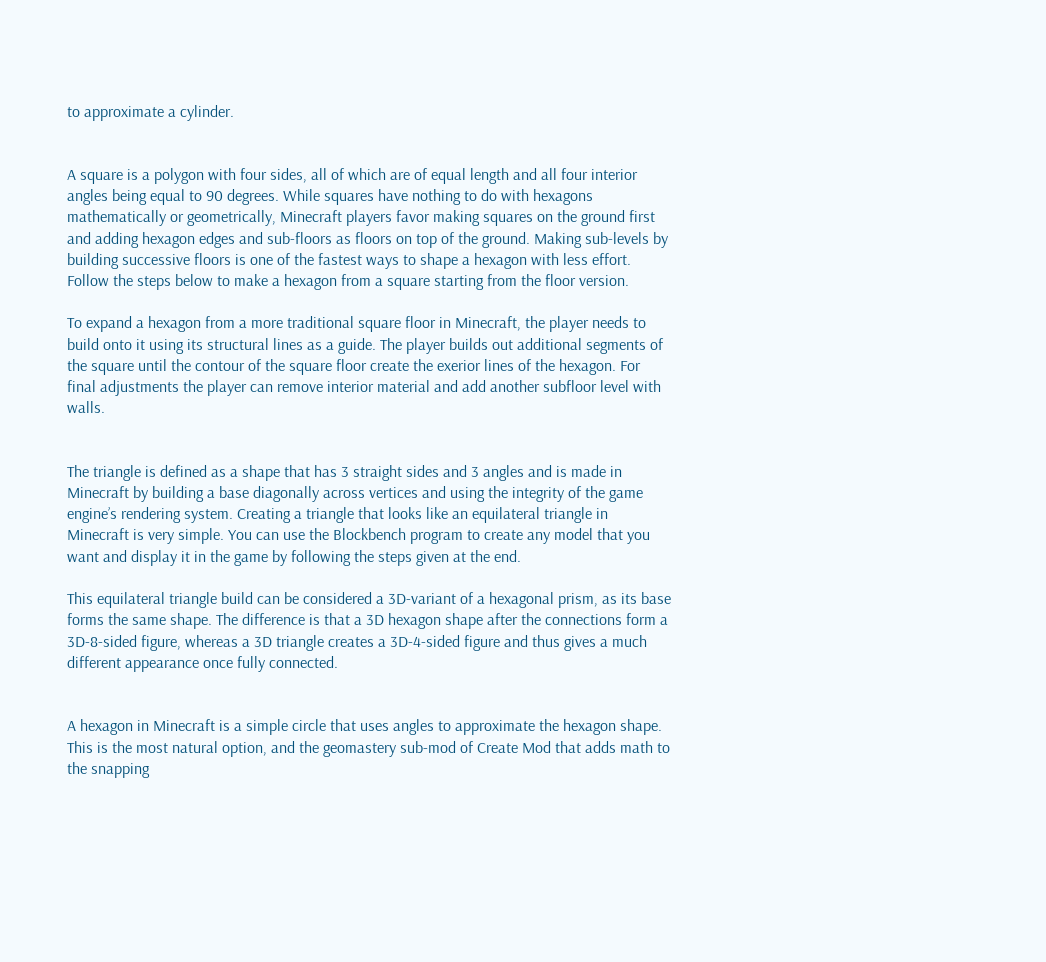to approximate a cylinder.


A square is a polygon with four sides, all of which are of equal length and all four interior angles being equal to 90 degrees. While squares have nothing to do with hexagons mathematically or geometrically, Minecraft players favor making squares on the ground first and adding hexagon edges and sub-floors as floors on top of the ground. Making sub-levels by building successive floors is one of the fastest ways to shape a hexagon with less effort. Follow the steps below to make a hexagon from a square starting from the floor version.

To expand a hexagon from a more traditional square floor in Minecraft, the player needs to build onto it using its structural lines as a guide. The player builds out additional segments of the square until the contour of the square floor create the exerior lines of the hexagon. For final adjustments the player can remove interior material and add another subfloor level with walls.


The triangle is defined as a shape that has 3 straight sides and 3 angles and is made in Minecraft by building a base diagonally across vertices and using the integrity of the game engine’s rendering system. Creating a triangle that looks like an equilateral triangle in Minecraft is very simple. You can use the Blockbench program to create any model that you want and display it in the game by following the steps given at the end.

This equilateral triangle build can be considered a 3D-variant of a hexagonal prism, as its base forms the same shape. The difference is that a 3D hexagon shape after the connections form a 3D-8-sided figure, whereas a 3D triangle creates a 3D-4-sided figure and thus gives a much different appearance once fully connected.


A hexagon in Minecraft is a simple circle that uses angles to approximate the hexagon shape. This is the most natural option, and the geomastery sub-mod of Create Mod that adds math to the snapping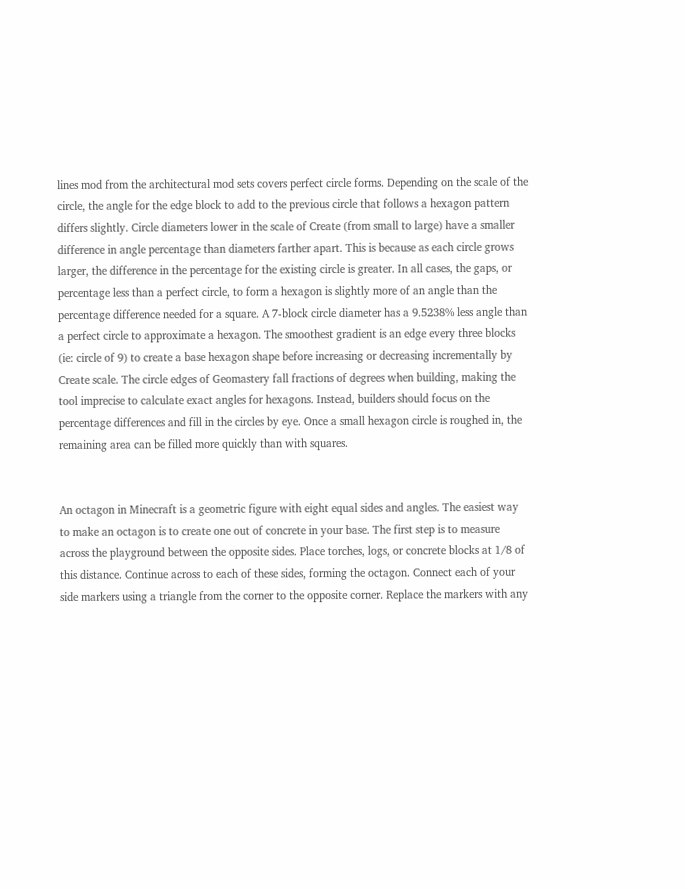lines mod from the architectural mod sets covers perfect circle forms. Depending on the scale of the circle, the angle for the edge block to add to the previous circle that follows a hexagon pattern differs slightly. Circle diameters lower in the scale of Create (from small to large) have a smaller difference in angle percentage than diameters farther apart. This is because as each circle grows larger, the difference in the percentage for the existing circle is greater. In all cases, the gaps, or percentage less than a perfect circle, to form a hexagon is slightly more of an angle than the percentage difference needed for a square. A 7-block circle diameter has a 9.5238% less angle than a perfect circle to approximate a hexagon. The smoothest gradient is an edge every three blocks (ie: circle of 9) to create a base hexagon shape before increasing or decreasing incrementally by Create scale. The circle edges of Geomastery fall fractions of degrees when building, making the tool imprecise to calculate exact angles for hexagons. Instead, builders should focus on the percentage differences and fill in the circles by eye. Once a small hexagon circle is roughed in, the remaining area can be filled more quickly than with squares.


An octagon in Minecraft is a geometric figure with eight equal sides and angles. The easiest way to make an octagon is to create one out of concrete in your base. The first step is to measure across the playground between the opposite sides. Place torches, logs, or concrete blocks at 1/8 of this distance. Continue across to each of these sides, forming the octagon. Connect each of your side markers using a triangle from the corner to the opposite corner. Replace the markers with any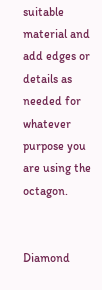suitable material and add edges or details as needed for whatever purpose you are using the octagon.


Diamond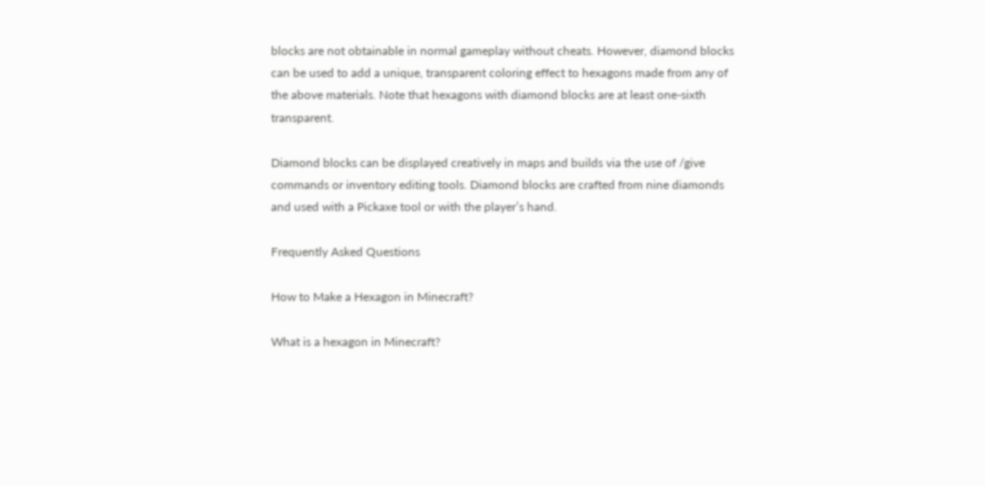blocks are not obtainable in normal gameplay without cheats. However, diamond blocks can be used to add a unique, transparent coloring effect to hexagons made from any of the above materials. Note that hexagons with diamond blocks are at least one-sixth transparent.

Diamond blocks can be displayed creatively in maps and builds via the use of /give commands or inventory editing tools. Diamond blocks are crafted from nine diamonds and used with a Pickaxe tool or with the player’s hand.

Frequently Asked Questions

How to Make a Hexagon in Minecraft?

What is a hexagon in Minecraft?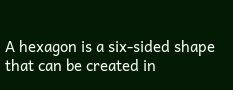A hexagon is a six-sided shape that can be created in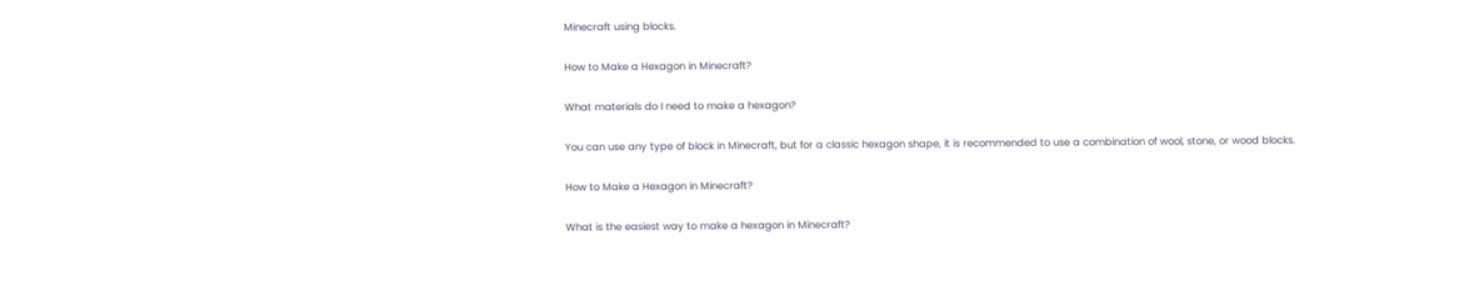Minecraft using blocks.

How to Make a Hexagon in Minecraft?

What materials do I need to make a hexagon?

You can use any type of block in Minecraft, but for a classic hexagon shape, it is recommended to use a combination of wool, stone, or wood blocks.

How to Make a Hexagon in Minecraft?

What is the easiest way to make a hexagon in Minecraft?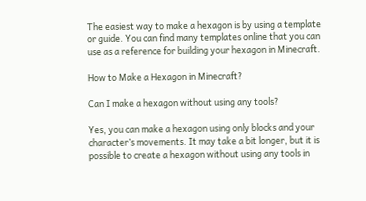The easiest way to make a hexagon is by using a template or guide. You can find many templates online that you can use as a reference for building your hexagon in Minecraft.

How to Make a Hexagon in Minecraft?

Can I make a hexagon without using any tools?

Yes, you can make a hexagon using only blocks and your character’s movements. It may take a bit longer, but it is possible to create a hexagon without using any tools in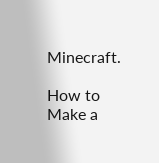Minecraft.

How to Make a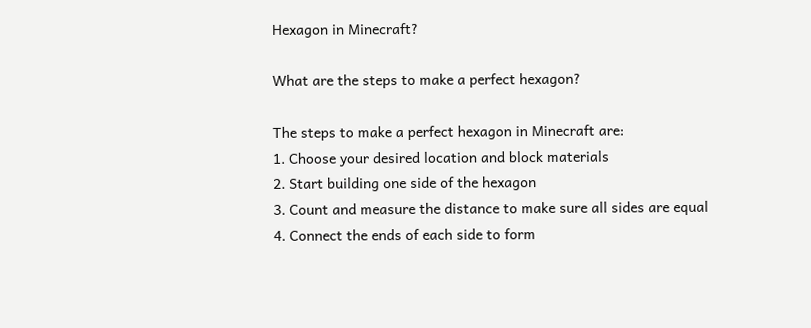Hexagon in Minecraft?

What are the steps to make a perfect hexagon?

The steps to make a perfect hexagon in Minecraft are:
1. Choose your desired location and block materials
2. Start building one side of the hexagon
3. Count and measure the distance to make sure all sides are equal
4. Connect the ends of each side to form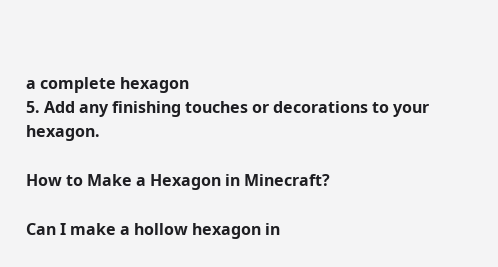a complete hexagon
5. Add any finishing touches or decorations to your hexagon.

How to Make a Hexagon in Minecraft?

Can I make a hollow hexagon in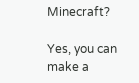Minecraft?

Yes, you can make a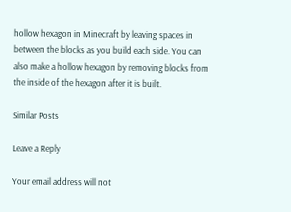hollow hexagon in Minecraft by leaving spaces in between the blocks as you build each side. You can also make a hollow hexagon by removing blocks from the inside of the hexagon after it is built.

Similar Posts

Leave a Reply

Your email address will not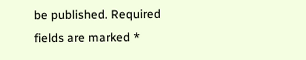be published. Required fields are marked *